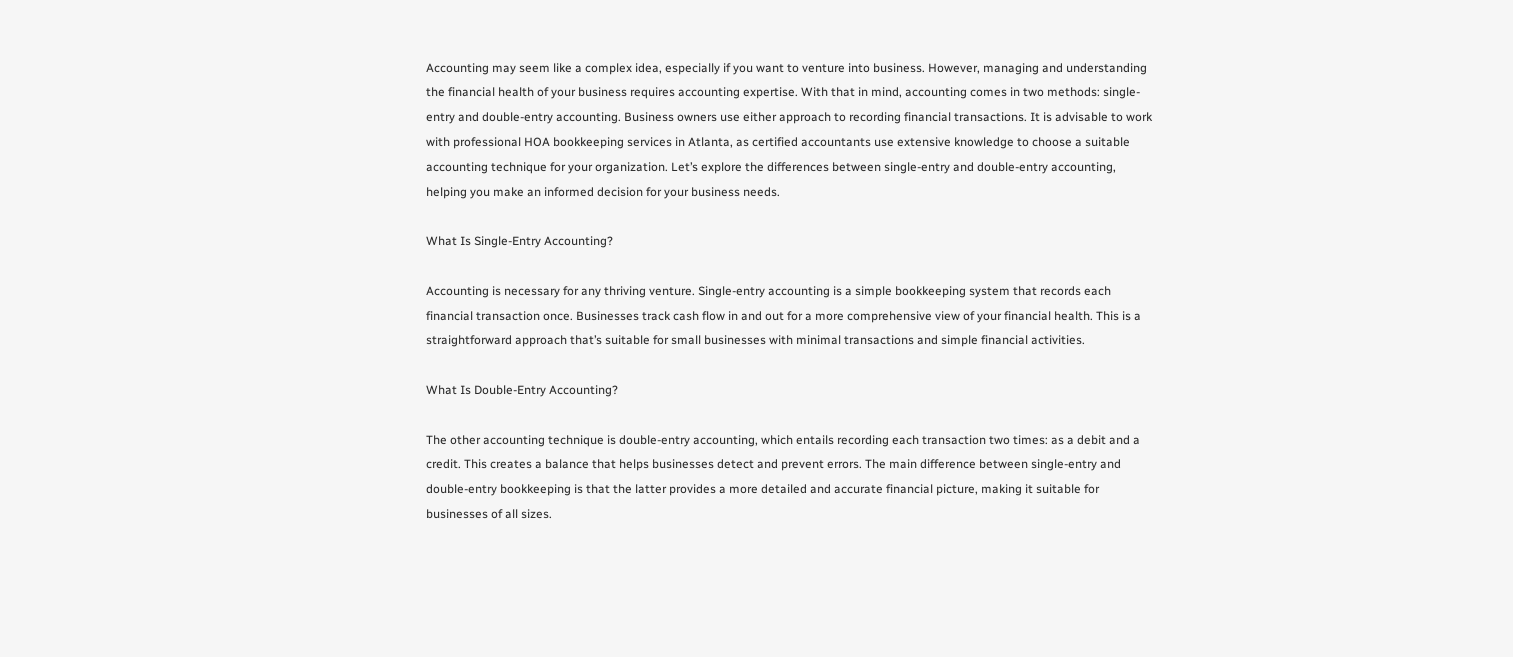Accounting may seem like a complex idea, especially if you want to venture into business. However, managing and understanding the financial health of your business requires accounting expertise. With that in mind, accounting comes in two methods: single-entry and double-entry accounting. Business owners use either approach to recording financial transactions. It is advisable to work with professional HOA bookkeeping services in Atlanta, as certified accountants use extensive knowledge to choose a suitable accounting technique for your organization. Let’s explore the differences between single-entry and double-entry accounting, helping you make an informed decision for your business needs.

What Is Single-Entry Accounting?

Accounting is necessary for any thriving venture. Single-entry accounting is a simple bookkeeping system that records each financial transaction once. Businesses track cash flow in and out for a more comprehensive view of your financial health. This is a straightforward approach that’s suitable for small businesses with minimal transactions and simple financial activities.

What Is Double-Entry Accounting?

The other accounting technique is double-entry accounting, which entails recording each transaction two times: as a debit and a credit. This creates a balance that helps businesses detect and prevent errors. The main difference between single-entry and double-entry bookkeeping is that the latter provides a more detailed and accurate financial picture, making it suitable for businesses of all sizes.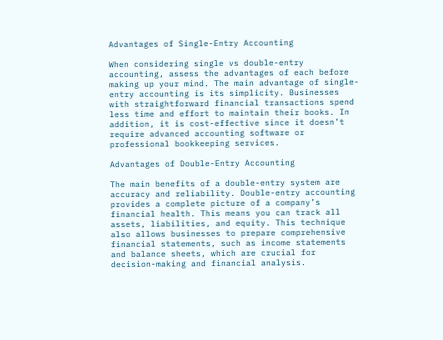Advantages of Single-Entry Accounting

When considering single vs double-entry accounting, assess the advantages of each before making up your mind. The main advantage of single-entry accounting is its simplicity. Businesses with straightforward financial transactions spend less time and effort to maintain their books. In addition, it is cost-effective since it doesn’t require advanced accounting software or professional bookkeeping services.

Advantages of Double-Entry Accounting

The main benefits of a double-entry system are accuracy and reliability. Double-entry accounting provides a complete picture of a company’s financial health. This means you can track all assets, liabilities, and equity. This technique also allows businesses to prepare comprehensive financial statements, such as income statements and balance sheets, which are crucial for decision-making and financial analysis.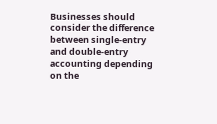Businesses should consider the difference between single-entry and double-entry accounting depending on the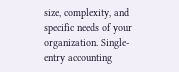size, complexity, and specific needs of your organization. Single-entry accounting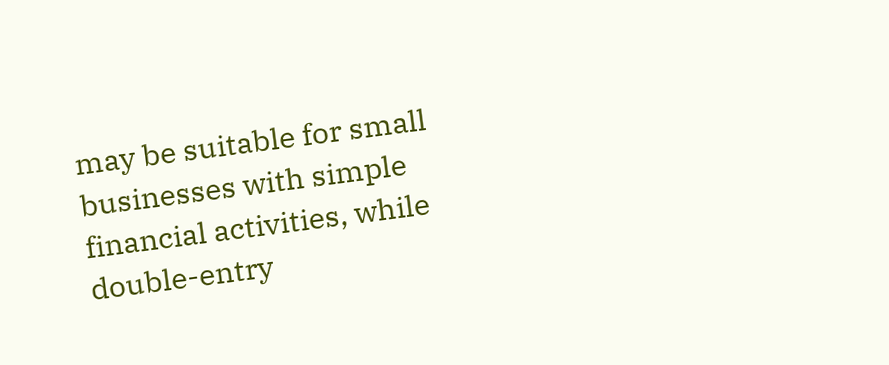may be suitable for small businesses with simple financial activities, while double-entry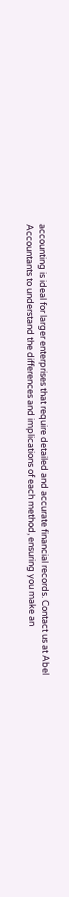accounting is ideal for larger enterprises that require detailed and accurate financial records. Contact us at Abel Accountants to understand the differences and implications of each method, ensuring you make an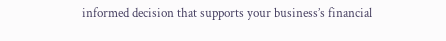informed decision that supports your business’s financial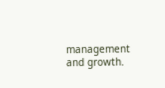management and growth.